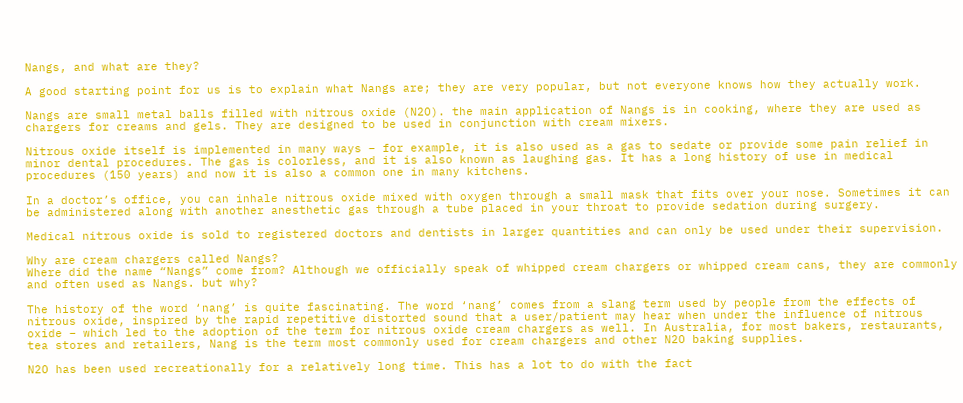Nangs, and what are they?

A good starting point for us is to explain what Nangs are; they are very popular, but not everyone knows how they actually work.

Nangs are small metal balls filled with nitrous oxide (N2O). the main application of Nangs is in cooking, where they are used as chargers for creams and gels. They are designed to be used in conjunction with cream mixers.

Nitrous oxide itself is implemented in many ways – for example, it is also used as a gas to sedate or provide some pain relief in minor dental procedures. The gas is colorless, and it is also known as laughing gas. It has a long history of use in medical procedures (150 years) and now it is also a common one in many kitchens.

In a doctor’s office, you can inhale nitrous oxide mixed with oxygen through a small mask that fits over your nose. Sometimes it can be administered along with another anesthetic gas through a tube placed in your throat to provide sedation during surgery.

Medical nitrous oxide is sold to registered doctors and dentists in larger quantities and can only be used under their supervision.

Why are cream chargers called Nangs?
Where did the name “Nangs” come from? Although we officially speak of whipped cream chargers or whipped cream cans, they are commonly and often used as Nangs. but why?

The history of the word ‘nang’ is quite fascinating. The word ‘nang’ comes from a slang term used by people from the effects of nitrous oxide, inspired by the rapid repetitive distorted sound that a user/patient may hear when under the influence of nitrous oxide – which led to the adoption of the term for nitrous oxide cream chargers as well. In Australia, for most bakers, restaurants, tea stores and retailers, Nang is the term most commonly used for cream chargers and other N2O baking supplies.

N2O has been used recreationally for a relatively long time. This has a lot to do with the fact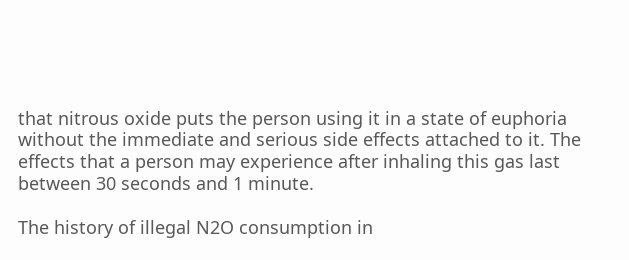that nitrous oxide puts the person using it in a state of euphoria without the immediate and serious side effects attached to it. The effects that a person may experience after inhaling this gas last between 30 seconds and 1 minute.

The history of illegal N2O consumption in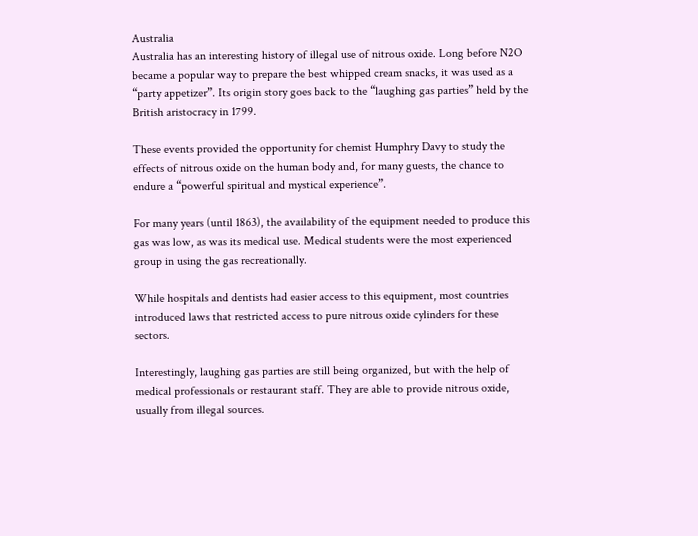Australia
Australia has an interesting history of illegal use of nitrous oxide. Long before N2O became a popular way to prepare the best whipped cream snacks, it was used as a “party appetizer”. Its origin story goes back to the “laughing gas parties” held by the British aristocracy in 1799.

These events provided the opportunity for chemist Humphry Davy to study the effects of nitrous oxide on the human body and, for many guests, the chance to endure a “powerful spiritual and mystical experience”.

For many years (until 1863), the availability of the equipment needed to produce this gas was low, as was its medical use. Medical students were the most experienced group in using the gas recreationally.

While hospitals and dentists had easier access to this equipment, most countries introduced laws that restricted access to pure nitrous oxide cylinders for these sectors.

Interestingly, laughing gas parties are still being organized, but with the help of medical professionals or restaurant staff. They are able to provide nitrous oxide, usually from illegal sources.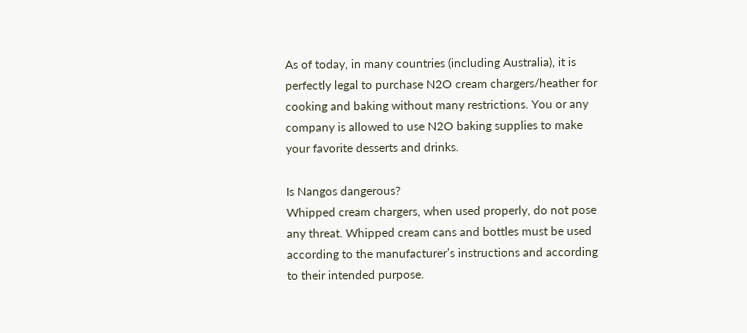As of today, in many countries (including Australia), it is perfectly legal to purchase N2O cream chargers/heather for cooking and baking without many restrictions. You or any company is allowed to use N2O baking supplies to make your favorite desserts and drinks.

Is Nangos dangerous?
Whipped cream chargers, when used properly, do not pose any threat. Whipped cream cans and bottles must be used according to the manufacturer’s instructions and according to their intended purpose.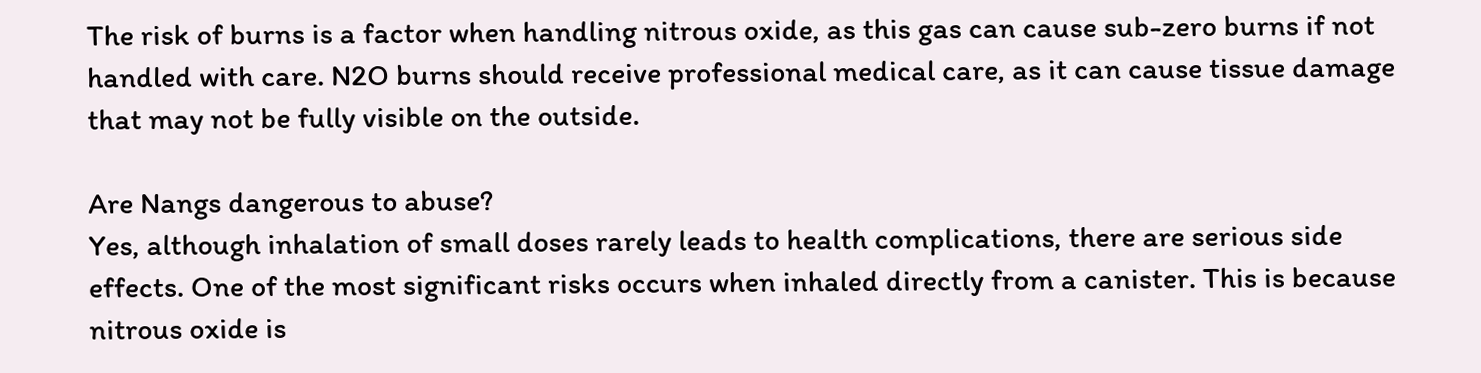The risk of burns is a factor when handling nitrous oxide, as this gas can cause sub-zero burns if not handled with care. N2O burns should receive professional medical care, as it can cause tissue damage that may not be fully visible on the outside.

Are Nangs dangerous to abuse?
Yes, although inhalation of small doses rarely leads to health complications, there are serious side effects. One of the most significant risks occurs when inhaled directly from a canister. This is because nitrous oxide is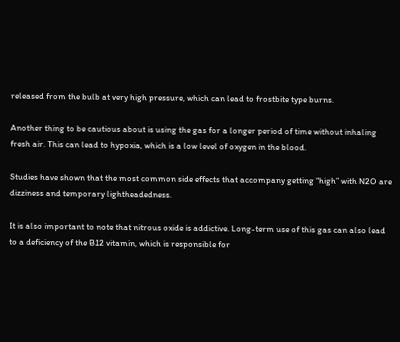released from the bulb at very high pressure, which can lead to frostbite type burns.

Another thing to be cautious about is using the gas for a longer period of time without inhaling fresh air. This can lead to hypoxia, which is a low level of oxygen in the blood.

Studies have shown that the most common side effects that accompany getting “high” with N2O are dizziness and temporary lightheadedness.

It is also important to note that nitrous oxide is addictive. Long-term use of this gas can also lead to a deficiency of the B12 vitamin, which is responsible for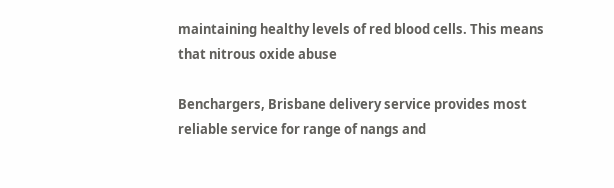maintaining healthy levels of red blood cells. This means that nitrous oxide abuse

Benchargers, Brisbane delivery service provides most reliable service for range of nangs and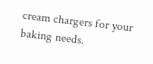cream chargers for your baking needs.